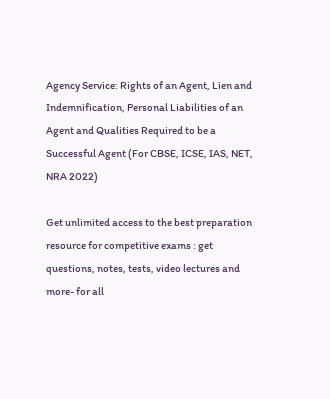Agency Service: Rights of an Agent, Lien and Indemnification, Personal Liabilities of an Agent and Qualities Required to be a Successful Agent (For CBSE, ICSE, IAS, NET, NRA 2022)

Get unlimited access to the best preparation resource for competitive exams : get questions, notes, tests, video lectures and more- for all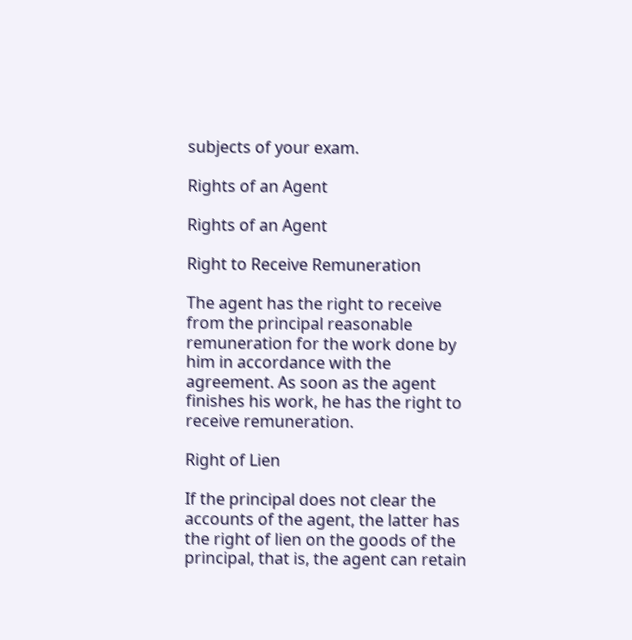subjects of your exam.

Rights of an Agent

Rights of an Agent

Right to Receive Remuneration

The agent has the right to receive from the principal reasonable remuneration for the work done by him in accordance with the agreement. As soon as the agent finishes his work, he has the right to receive remuneration.

Right of Lien

If the principal does not clear the accounts of the agent, the latter has the right of lien on the goods of the principal, that is, the agent can retain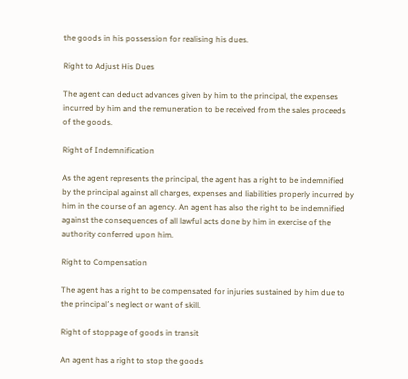the goods in his possession for realising his dues.

Right to Adjust His Dues

The agent can deduct advances given by him to the principal, the expenses incurred by him and the remuneration to be received from the sales proceeds of the goods.

Right of Indemnification

As the agent represents the principal, the agent has a right to be indemnified by the principal against all charges, expenses and liabilities properly incurred by him in the course of an agency. An agent has also the right to be indemnified against the consequences of all lawful acts done by him in exercise of the authority conferred upon him.

Right to Compensation

The agent has a right to be compensated for injuries sustained by him due to the principal՚s neglect or want of skill.

Right of stoppage of goods in transit

An agent has a right to stop the goods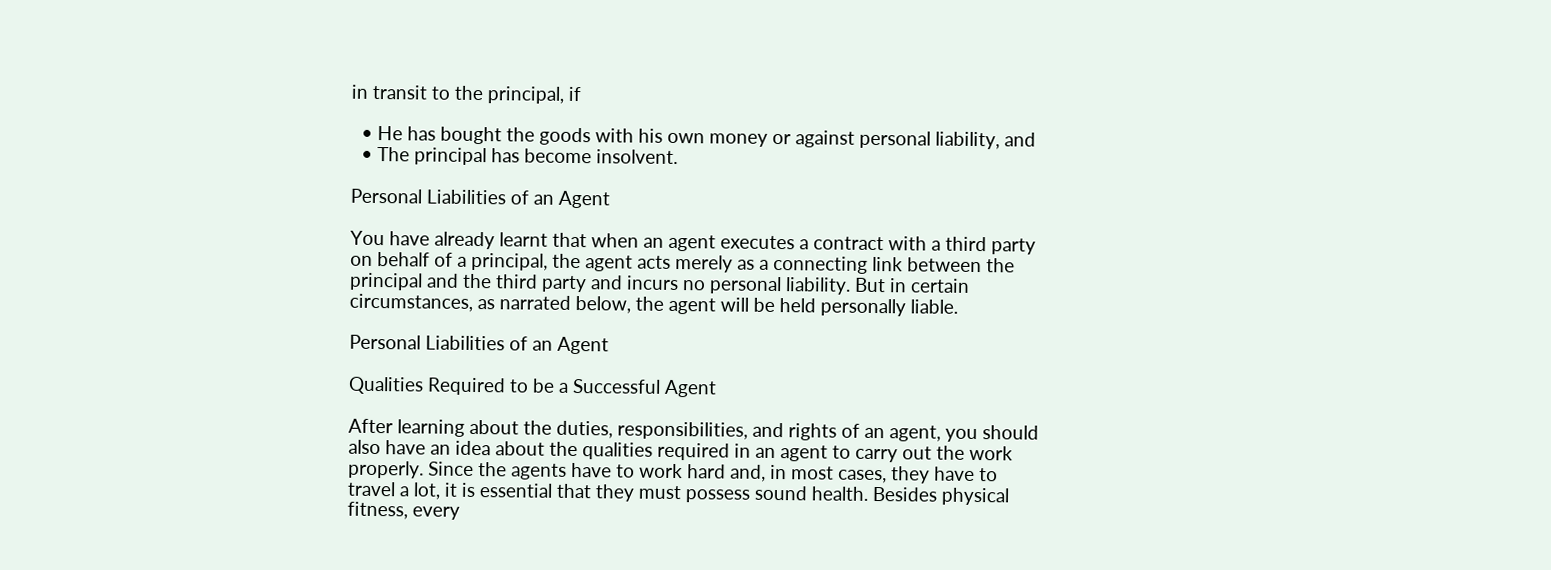in transit to the principal, if

  • He has bought the goods with his own money or against personal liability, and
  • The principal has become insolvent.

Personal Liabilities of an Agent

You have already learnt that when an agent executes a contract with a third party on behalf of a principal, the agent acts merely as a connecting link between the principal and the third party and incurs no personal liability. But in certain circumstances, as narrated below, the agent will be held personally liable.

Personal Liabilities of an Agent

Qualities Required to be a Successful Agent

After learning about the duties, responsibilities, and rights of an agent, you should also have an idea about the qualities required in an agent to carry out the work properly. Since the agents have to work hard and, in most cases, they have to travel a lot, it is essential that they must possess sound health. Besides physical fitness, every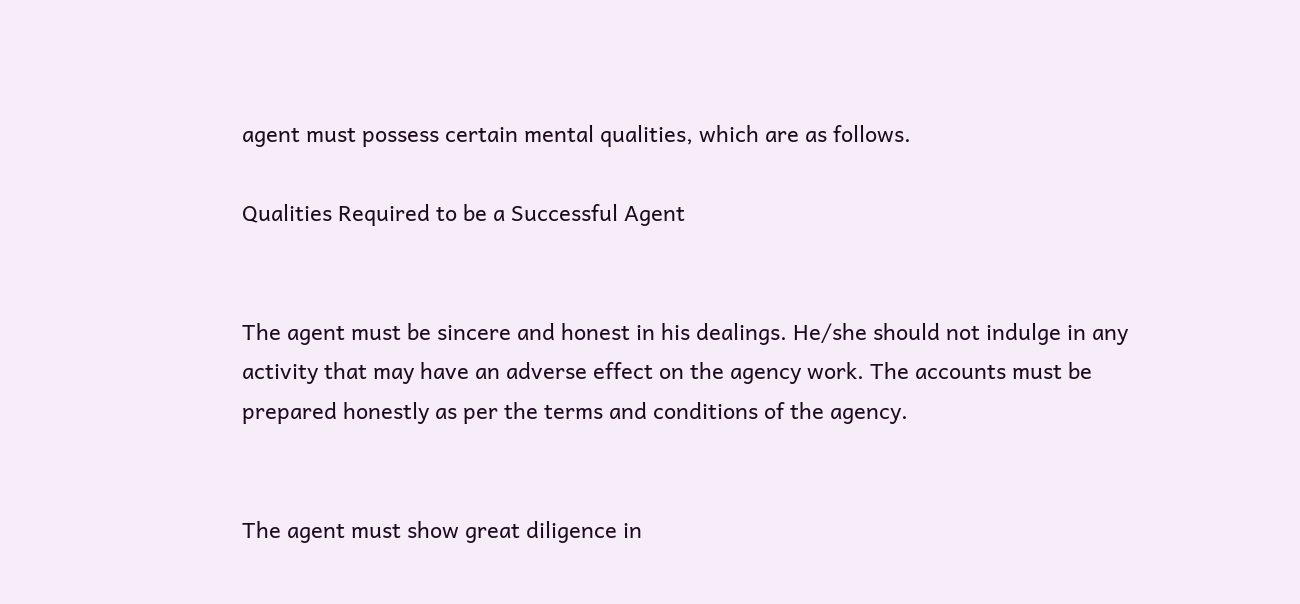agent must possess certain mental qualities, which are as follows.

Qualities Required to be a Successful Agent


The agent must be sincere and honest in his dealings. He/she should not indulge in any activity that may have an adverse effect on the agency work. The accounts must be prepared honestly as per the terms and conditions of the agency.


The agent must show great diligence in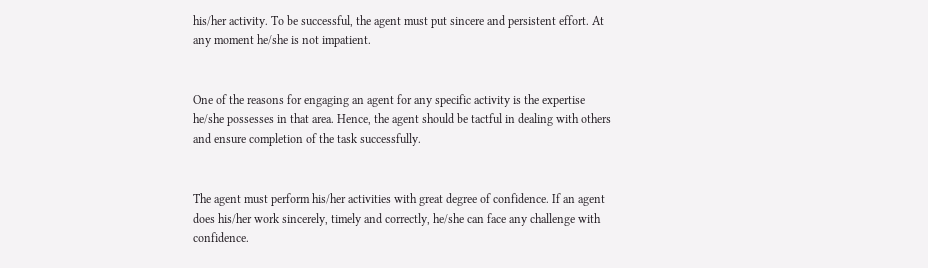his/her activity. To be successful, the agent must put sincere and persistent effort. At any moment he/she is not impatient.


One of the reasons for engaging an agent for any specific activity is the expertise he/she possesses in that area. Hence, the agent should be tactful in dealing with others and ensure completion of the task successfully.


The agent must perform his/her activities with great degree of confidence. If an agent does his/her work sincerely, timely and correctly, he/she can face any challenge with confidence.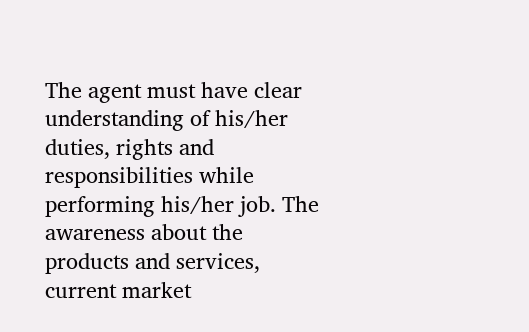The agent must have clear understanding of his/her duties, rights and responsibilities while performing his/her job. The awareness about the products and services, current market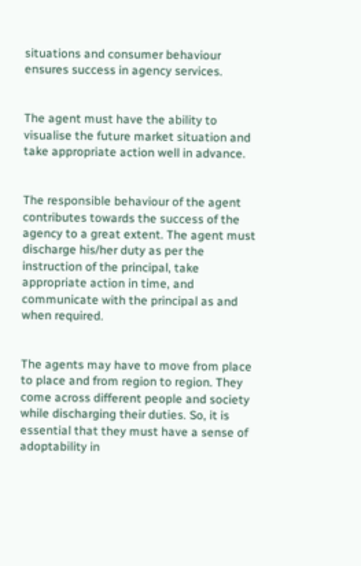situations and consumer behaviour ensures success in agency services.


The agent must have the ability to visualise the future market situation and take appropriate action well in advance.


The responsible behaviour of the agent contributes towards the success of the agency to a great extent. The agent must discharge his/her duty as per the instruction of the principal, take appropriate action in time, and communicate with the principal as and when required.


The agents may have to move from place to place and from region to region. They come across different people and society while discharging their duties. So, it is essential that they must have a sense of adoptability in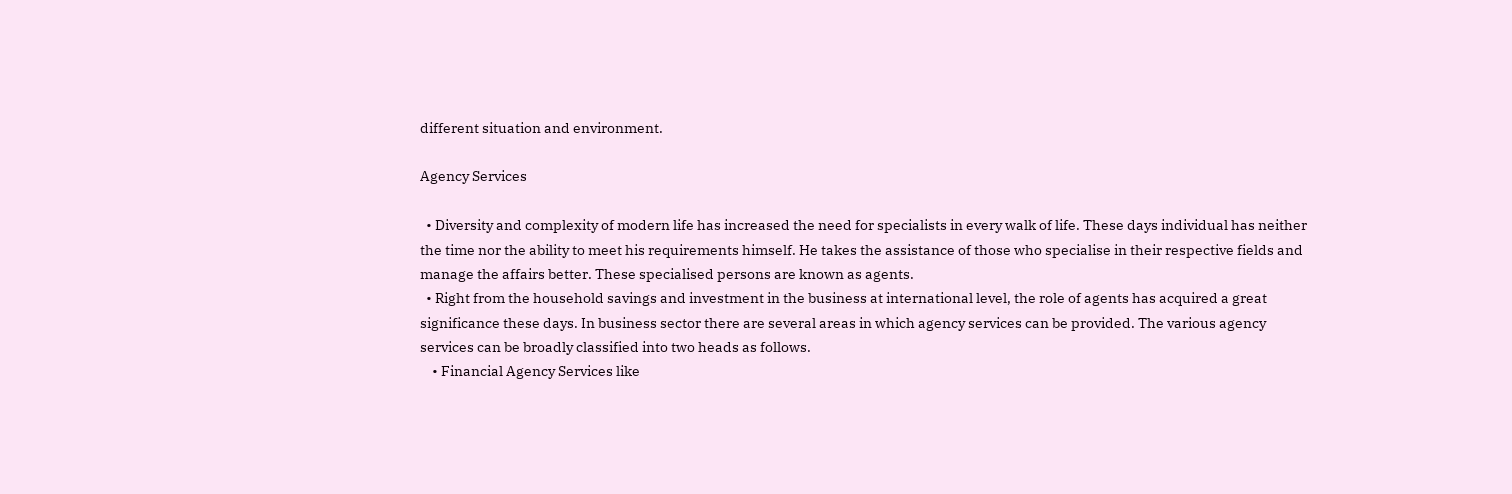different situation and environment.

Agency Services

  • Diversity and complexity of modern life has increased the need for specialists in every walk of life. These days individual has neither the time nor the ability to meet his requirements himself. He takes the assistance of those who specialise in their respective fields and manage the affairs better. These specialised persons are known as agents.
  • Right from the household savings and investment in the business at international level, the role of agents has acquired a great significance these days. In business sector there are several areas in which agency services can be provided. The various agency services can be broadly classified into two heads as follows.
    • Financial Agency Services like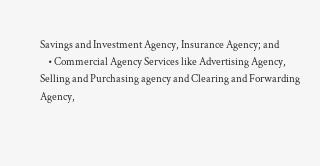Savings and Investment Agency, Insurance Agency; and
    • Commercial Agency Services like Advertising Agency, Selling and Purchasing agency and Clearing and Forwarding Agency,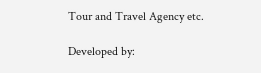Tour and Travel Agency etc.

Developed by: